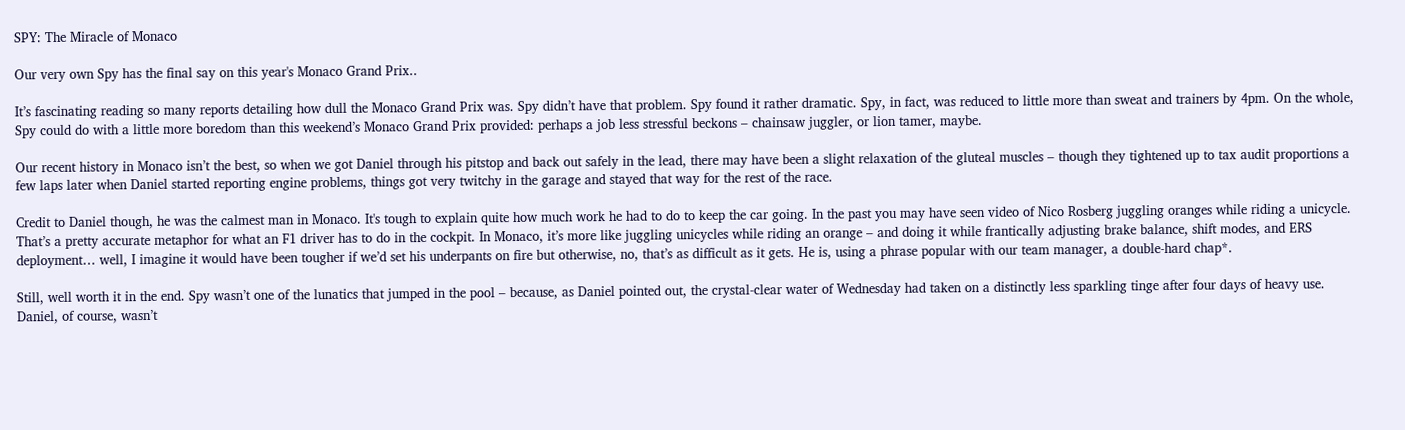SPY: The Miracle of Monaco

Our very own Spy has the final say on this year's Monaco Grand Prix..

It’s fascinating reading so many reports detailing how dull the Monaco Grand Prix was. Spy didn’t have that problem. Spy found it rather dramatic. Spy, in fact, was reduced to little more than sweat and trainers by 4pm. On the whole, Spy could do with a little more boredom than this weekend’s Monaco Grand Prix provided: perhaps a job less stressful beckons – chainsaw juggler, or lion tamer, maybe.

Our recent history in Monaco isn’t the best, so when we got Daniel through his pitstop and back out safely in the lead, there may have been a slight relaxation of the gluteal muscles – though they tightened up to tax audit proportions a few laps later when Daniel started reporting engine problems, things got very twitchy in the garage and stayed that way for the rest of the race.

Credit to Daniel though, he was the calmest man in Monaco. It's tough to explain quite how much work he had to do to keep the car going. In the past you may have seen video of Nico Rosberg juggling oranges while riding a unicycle. That’s a pretty accurate metaphor for what an F1 driver has to do in the cockpit. In Monaco, it’s more like juggling unicycles while riding an orange – and doing it while frantically adjusting brake balance, shift modes, and ERS deployment… well, I imagine it would have been tougher if we’d set his underpants on fire but otherwise, no, that’s as difficult as it gets. He is, using a phrase popular with our team manager, a double-hard chap*.

Still, well worth it in the end. Spy wasn’t one of the lunatics that jumped in the pool – because, as Daniel pointed out, the crystal-clear water of Wednesday had taken on a distinctly less sparkling tinge after four days of heavy use. Daniel, of course, wasn’t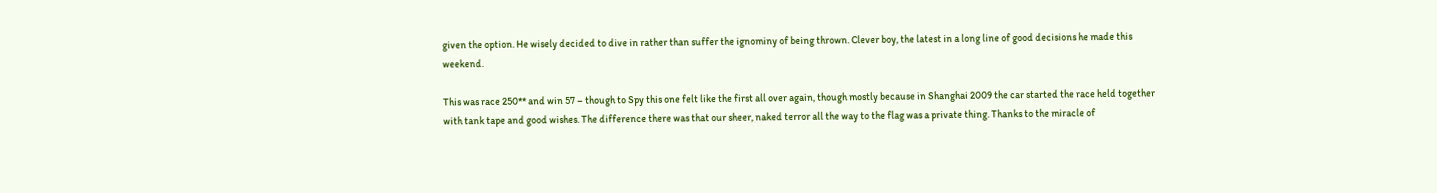given the option. He wisely decided to dive in rather than suffer the ignominy of being thrown. Clever boy, the latest in a long line of good decisions he made this weekend.

This was race 250** and win 57 – though to Spy this one felt like the first all over again, though mostly because in Shanghai 2009 the car started the race held together with tank tape and good wishes. The difference there was that our sheer, naked terror all the way to the flag was a private thing. Thanks to the miracle of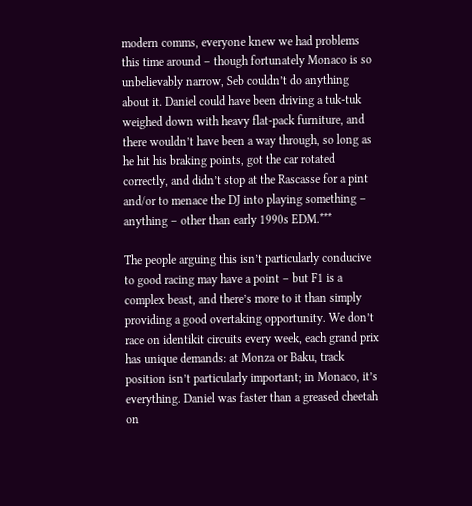modern comms, everyone knew we had problems this time around – though fortunately Monaco is so unbelievably narrow, Seb couldn’t do anything about it. Daniel could have been driving a tuk-tuk weighed down with heavy flat-pack furniture, and there wouldn’t have been a way through, so long as he hit his braking points, got the car rotated correctly, and didn’t stop at the Rascasse for a pint and/or to menace the DJ into playing something – anything – other than early 1990s EDM.***

The people arguing this isn’t particularly conducive to good racing may have a point – but F1 is a complex beast, and there’s more to it than simply providing a good overtaking opportunity. We don’t race on identikit circuits every week, each grand prix has unique demands: at Monza or Baku, track position isn’t particularly important; in Monaco, it’s everything. Daniel was faster than a greased cheetah on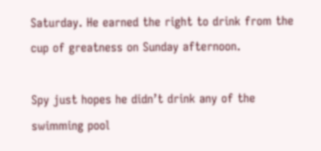Saturday. He earned the right to drink from the cup of greatness on Sunday afternoon.

Spy just hopes he didn’t drink any of the swimming pool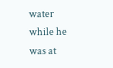water while he was at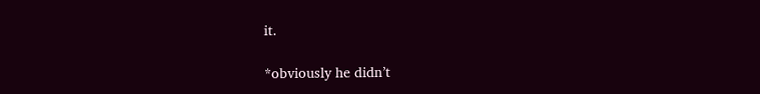it.

*obviously he didn’t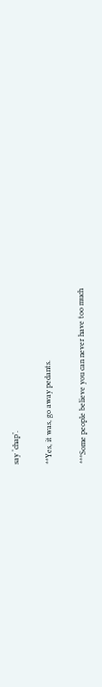say ‘chap’.

**Yes, it was, go away pedants.

***Some people believe you can never have too much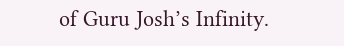of Guru Josh’s Infinity.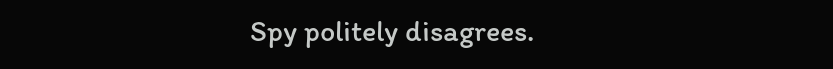Spy politely disagrees.